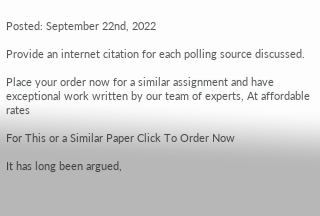Posted: September 22nd, 2022

Provide an internet citation for each polling source discussed.

Place your order now for a similar assignment and have exceptional work written by our team of experts, At affordable rates

For This or a Similar Paper Click To Order Now

It has long been argued,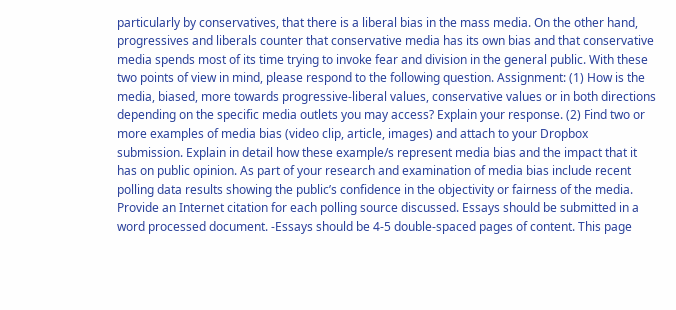particularly by conservatives, that there is a liberal bias in the mass media. On the other hand, progressives and liberals counter that conservative media has its own bias and that conservative media spends most of its time trying to invoke fear and division in the general public. With these two points of view in mind, please respond to the following question. Assignment: (1) How is the media, biased, more towards progressive-liberal values, conservative values or in both directions depending on the specific media outlets you may access? Explain your response. (2) Find two or more examples of media bias (video clip, article, images) and attach to your Dropbox submission. Explain in detail how these example/s represent media bias and the impact that it has on public opinion. As part of your research and examination of media bias include recent polling data results showing the public’s confidence in the objectivity or fairness of the media. Provide an Internet citation for each polling source discussed. Essays should be submitted in a word processed document. -Essays should be 4-5 double-spaced pages of content. This page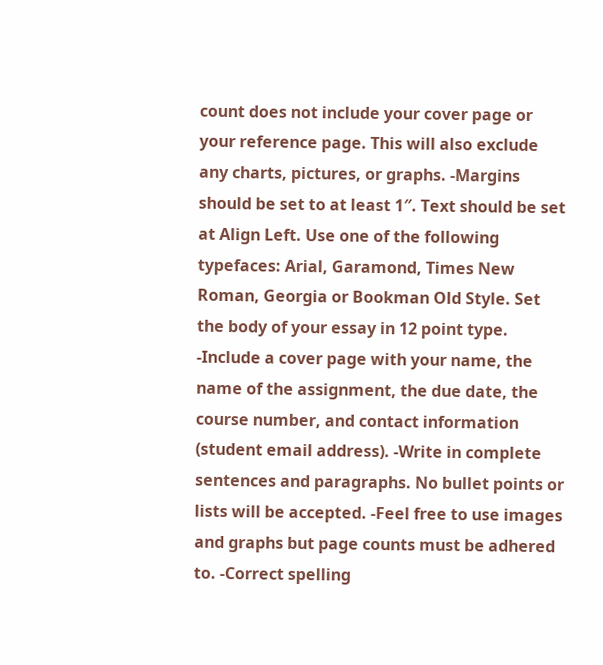count does not include your cover page or your reference page. This will also exclude any charts, pictures, or graphs. -Margins should be set to at least 1″. Text should be set at Align Left. Use one of the following typefaces: Arial, Garamond, Times New Roman, Georgia or Bookman Old Style. Set the body of your essay in 12 point type. -Include a cover page with your name, the name of the assignment, the due date, the course number, and contact information (student email address). -Write in complete sentences and paragraphs. No bullet points or lists will be accepted. -Feel free to use images and graphs but page counts must be adhered to. -Correct spelling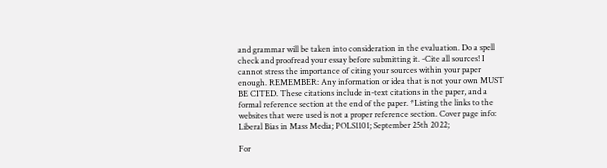and grammar will be taken into consideration in the evaluation. Do a spell check and proofread your essay before submitting it. -Cite all sources! I cannot stress the importance of citing your sources within your paper enough. REMEMBER: Any information or idea that is not your own MUST BE CITED. These citations include in-text citations in the paper, and a formal reference section at the end of the paper. *Listing the links to the websites that were used is not a proper reference section. Cover page info: Liberal Bias in Mass Media; POLS1101; September 25th 2022;

For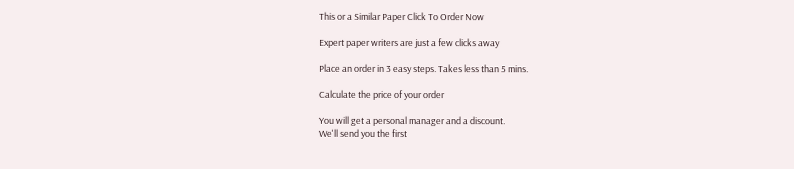This or a Similar Paper Click To Order Now

Expert paper writers are just a few clicks away

Place an order in 3 easy steps. Takes less than 5 mins.

Calculate the price of your order

You will get a personal manager and a discount.
We'll send you the first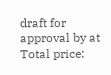draft for approval by at
Total price: